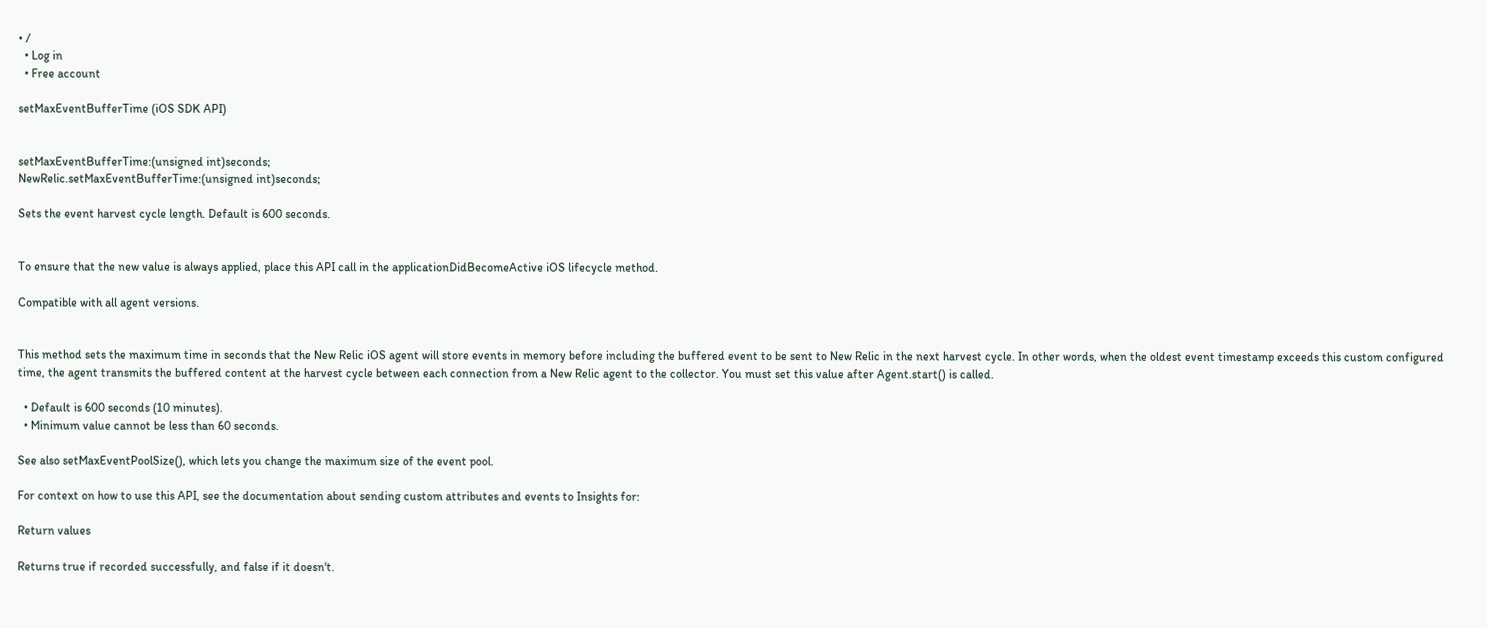• /
  • Log in
  • Free account

setMaxEventBufferTime (iOS SDK API)


setMaxEventBufferTime:(unsigned int)seconds;
NewRelic.setMaxEventBufferTime:(unsigned int)seconds;

Sets the event harvest cycle length. Default is 600 seconds.


To ensure that the new value is always applied, place this API call in the applicationDidBecomeActive iOS lifecycle method.

Compatible with all agent versions.


This method sets the maximum time in seconds that the New Relic iOS agent will store events in memory before including the buffered event to be sent to New Relic in the next harvest cycle. In other words, when the oldest event timestamp exceeds this custom configured time, the agent transmits the buffered content at the harvest cycle between each connection from a New Relic agent to the collector. You must set this value after Agent.start() is called.

  • Default is 600 seconds (10 minutes).
  • Minimum value cannot be less than 60 seconds.

See also setMaxEventPoolSize(), which lets you change the maximum size of the event pool.

For context on how to use this API, see the documentation about sending custom attributes and events to Insights for:

Return values

Returns true if recorded successfully, and false if it doesn't.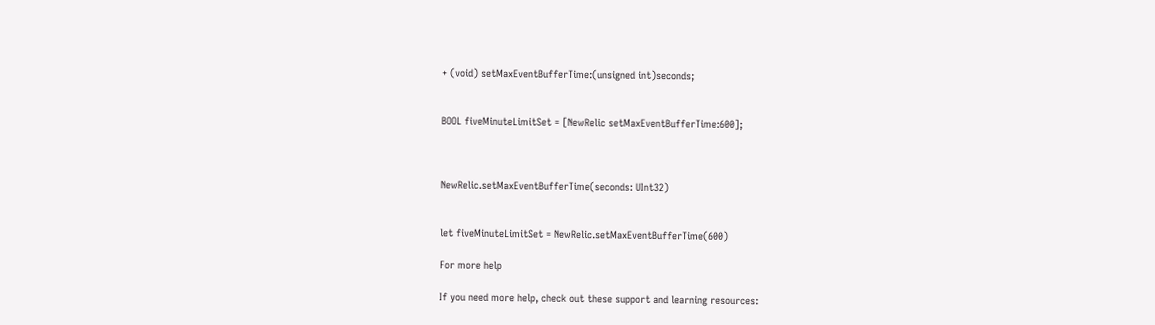+ (void) setMaxEventBufferTime:(unsigned int)seconds;


BOOL fiveMinuteLimitSet = [NewRelic setMaxEventBufferTime:600];



NewRelic.setMaxEventBufferTime(seconds: UInt32)


let fiveMinuteLimitSet = NewRelic.setMaxEventBufferTime(600)

For more help

If you need more help, check out these support and learning resources: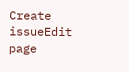Create issueEdit page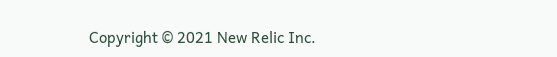Copyright © 2021 New Relic Inc.